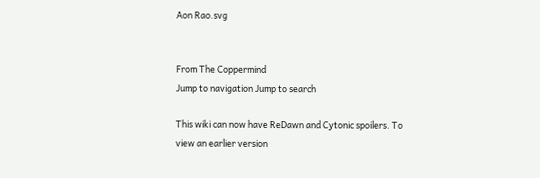Aon Rao.svg


From The Coppermind
Jump to navigation Jump to search

This wiki can now have ReDawn and Cytonic spoilers. To view an earlier version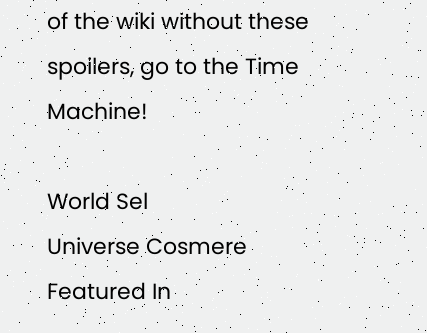of the wiki without these spoilers, go to the Time Machine!

World Sel
Universe Cosmere
Featured In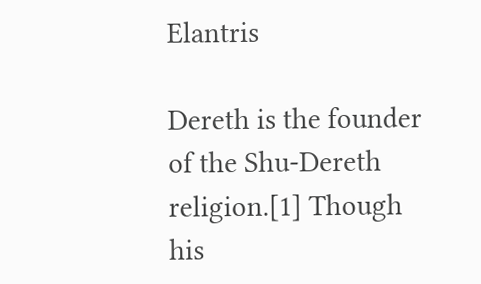Elantris

Dereth is the founder of the Shu-Dereth religion.[1] Though his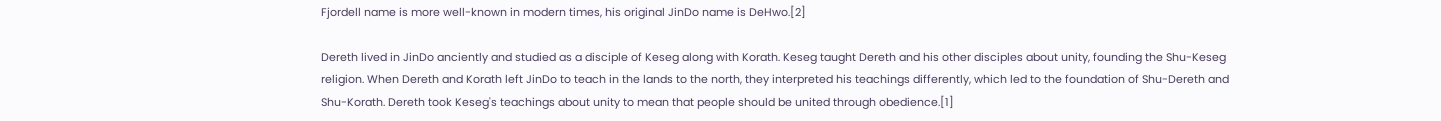Fjordell name is more well-known in modern times, his original JinDo name is DeHwo.[2]

Dereth lived in JinDo anciently and studied as a disciple of Keseg along with Korath. Keseg taught Dereth and his other disciples about unity, founding the Shu-Keseg religion. When Dereth and Korath left JinDo to teach in the lands to the north, they interpreted his teachings differently, which led to the foundation of Shu-Dereth and Shu-Korath. Dereth took Keseg's teachings about unity to mean that people should be united through obedience.[1]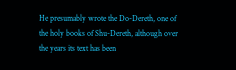He presumably wrote the Do-Dereth, one of the holy books of Shu-Dereth, although over the years its text has been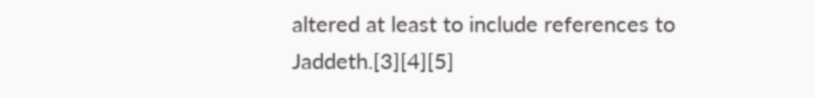altered at least to include references to Jaddeth.[3][4][5]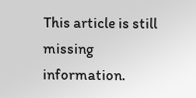This article is still missing information.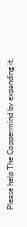Please help The Coppermind by expanding it.